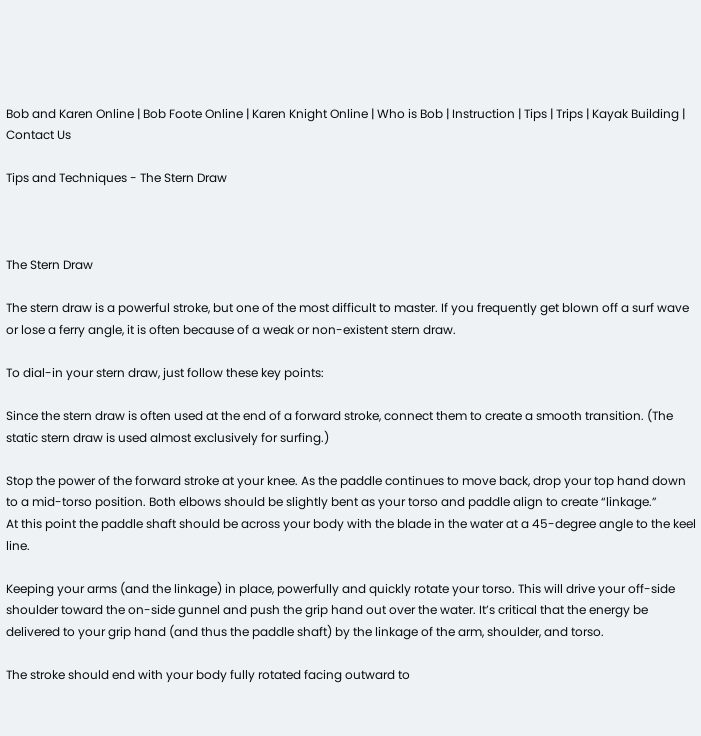Bob and Karen Online | Bob Foote Online | Karen Knight Online | Who is Bob | Instruction | Tips | Trips | Kayak Building | Contact Us

Tips and Techniques - The Stern Draw



The Stern Draw

The stern draw is a powerful stroke, but one of the most difficult to master. If you frequently get blown off a surf wave or lose a ferry angle, it is often because of a weak or non-existent stern draw.

To dial-in your stern draw, just follow these key points:

Since the stern draw is often used at the end of a forward stroke, connect them to create a smooth transition. (The static stern draw is used almost exclusively for surfing.)

Stop the power of the forward stroke at your knee. As the paddle continues to move back, drop your top hand down to a mid-torso position. Both elbows should be slightly bent as your torso and paddle align to create “linkage.”
At this point the paddle shaft should be across your body with the blade in the water at a 45-degree angle to the keel line.

Keeping your arms (and the linkage) in place, powerfully and quickly rotate your torso. This will drive your off-side shoulder toward the on-side gunnel and push the grip hand out over the water. It’s critical that the energy be delivered to your grip hand (and thus the paddle shaft) by the linkage of the arm, shoulder, and torso.

The stroke should end with your body fully rotated facing outward to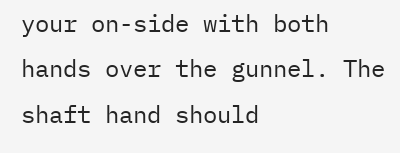your on-side with both hands over the gunnel. The shaft hand should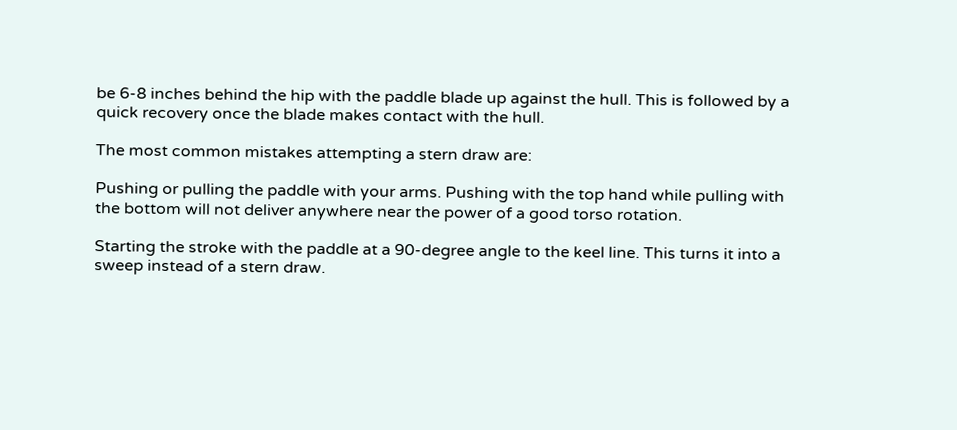be 6-8 inches behind the hip with the paddle blade up against the hull. This is followed by a quick recovery once the blade makes contact with the hull.

The most common mistakes attempting a stern draw are:

Pushing or pulling the paddle with your arms. Pushing with the top hand while pulling with the bottom will not deliver anywhere near the power of a good torso rotation.

Starting the stroke with the paddle at a 90-degree angle to the keel line. This turns it into a sweep instead of a stern draw.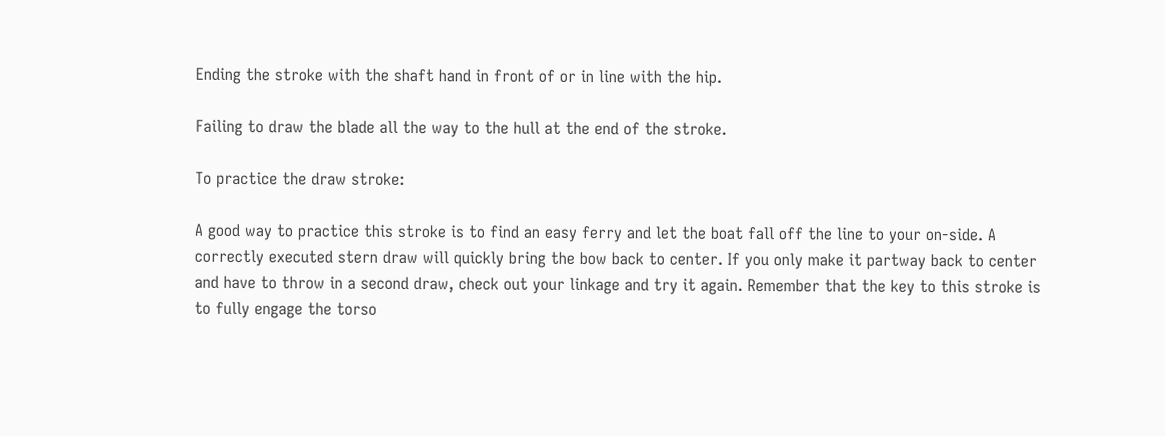Ending the stroke with the shaft hand in front of or in line with the hip.

Failing to draw the blade all the way to the hull at the end of the stroke.

To practice the draw stroke:

A good way to practice this stroke is to find an easy ferry and let the boat fall off the line to your on-side. A correctly executed stern draw will quickly bring the bow back to center. If you only make it partway back to center and have to throw in a second draw, check out your linkage and try it again. Remember that the key to this stroke is to fully engage the torso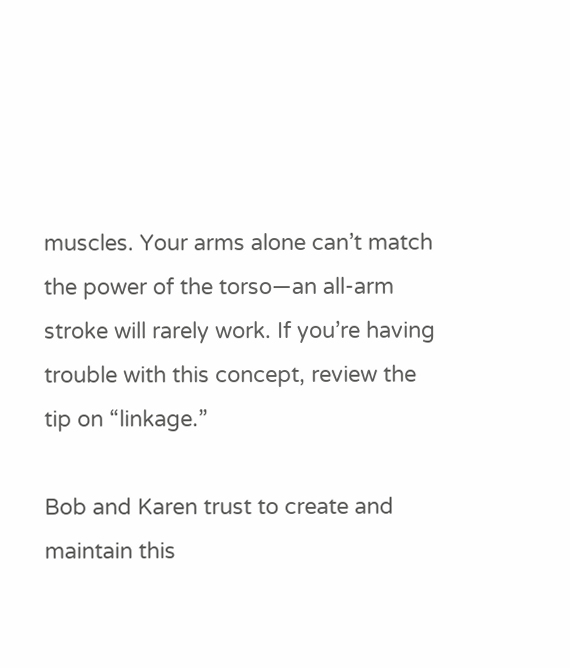muscles. Your arms alone can’t match the power of the torso—an all-arm stroke will rarely work. If you’re having trouble with this concept, review the tip on “linkage.”

Bob and Karen trust to create and maintain this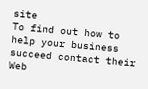site
To find out how to help your business succeed contact their Web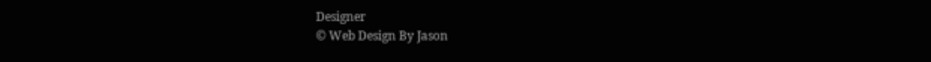Designer
© Web Design By Jason